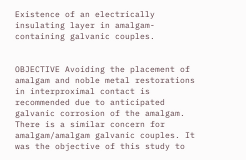Existence of an electrically insulating layer in amalgam-containing galvanic couples.


OBJECTIVE Avoiding the placement of amalgam and noble metal restorations in interproximal contact is recommended due to anticipated galvanic corrosion of the amalgam. There is a similar concern for amalgam/amalgam galvanic couples. It was the objective of this study to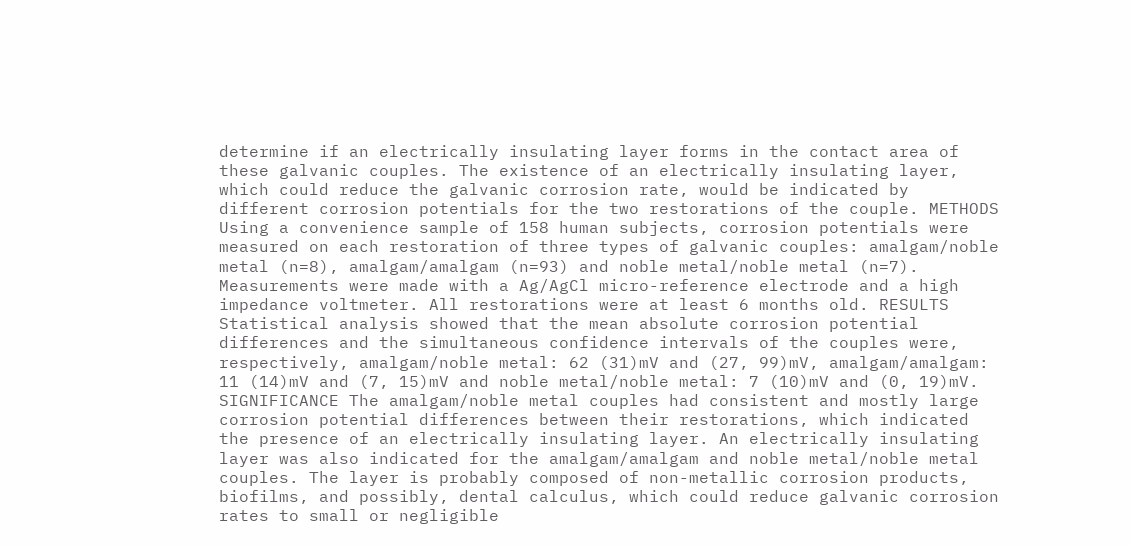determine if an electrically insulating layer forms in the contact area of these galvanic couples. The existence of an electrically insulating layer, which could reduce the galvanic corrosion rate, would be indicated by different corrosion potentials for the two restorations of the couple. METHODS Using a convenience sample of 158 human subjects, corrosion potentials were measured on each restoration of three types of galvanic couples: amalgam/noble metal (n=8), amalgam/amalgam (n=93) and noble metal/noble metal (n=7). Measurements were made with a Ag/AgCl micro-reference electrode and a high impedance voltmeter. All restorations were at least 6 months old. RESULTS Statistical analysis showed that the mean absolute corrosion potential differences and the simultaneous confidence intervals of the couples were, respectively, amalgam/noble metal: 62 (31)mV and (27, 99)mV, amalgam/amalgam: 11 (14)mV and (7, 15)mV and noble metal/noble metal: 7 (10)mV and (0, 19)mV. SIGNIFICANCE The amalgam/noble metal couples had consistent and mostly large corrosion potential differences between their restorations, which indicated the presence of an electrically insulating layer. An electrically insulating layer was also indicated for the amalgam/amalgam and noble metal/noble metal couples. The layer is probably composed of non-metallic corrosion products, biofilms, and possibly, dental calculus, which could reduce galvanic corrosion rates to small or negligible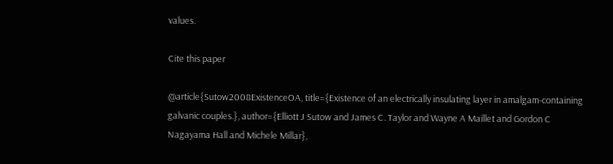values.

Cite this paper

@article{Sutow2008ExistenceOA, title={Existence of an electrically insulating layer in amalgam-containing galvanic couples.}, author={Elliott J Sutow and James C. Taylor and Wayne A Maillet and Gordon C Nagayama Hall and Michele Millar},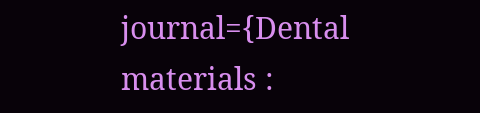journal={Dental materials :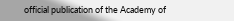official publication of the Academy of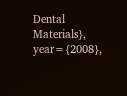Dental Materials}, year={2008},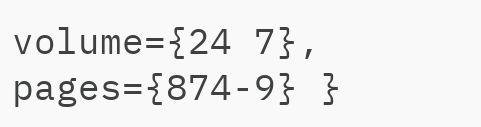volume={24 7}, pages={874-9} }